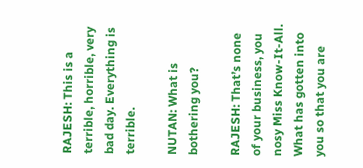RAJESH: This is a terrible, horrible, very bad day. Everything is terrible.

NUTAN: What is bothering you?

RAJESH: That’s none of your business, you nosy Miss Know-It-All. What has gotten into you so that you are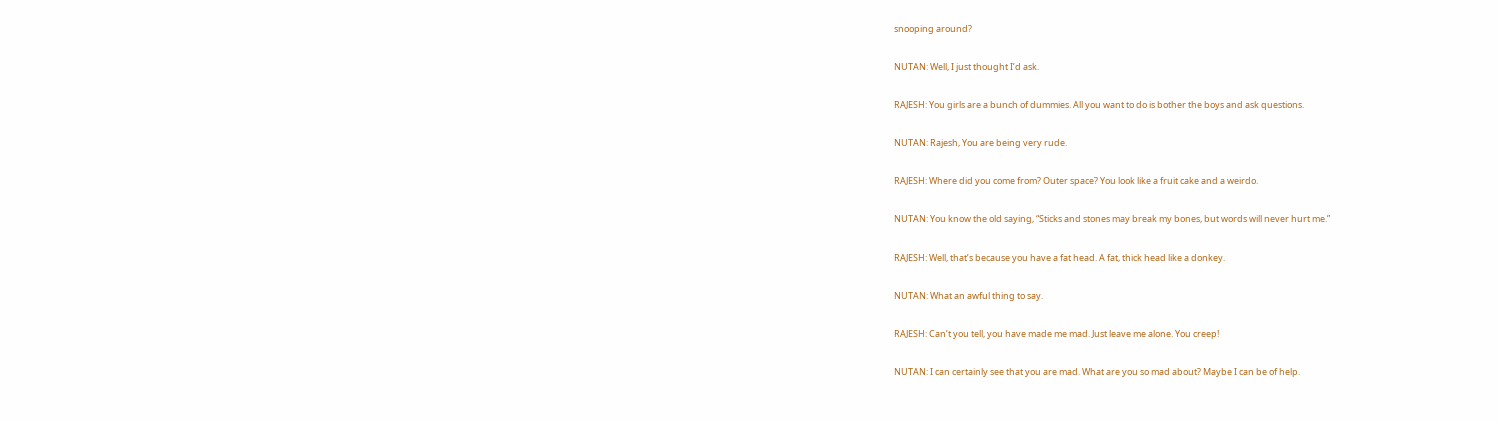snooping around?

NUTAN: Well, I just thought I’d ask.

RAJESH: You girls are a bunch of dummies. All you want to do is bother the boys and ask questions.

NUTAN: Rajesh, You are being very rude.

RAJESH: Where did you come from? Outer space? You look like a fruit cake and a weirdo.

NUTAN: You know the old saying, “Sticks and stones may break my bones, but words will never hurt me.”

RAJESH: Well, that’s because you have a fat head. A fat, thick head like a donkey.

NUTAN: What an awful thing to say.

RAJESH: Can’t you tell, you have made me mad. Just leave me alone. You creep!

NUTAN: I can certainly see that you are mad. What are you so mad about? Maybe I can be of help.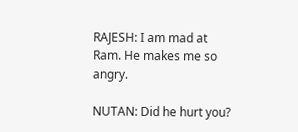RAJESH: I am mad at Ram. He makes me so angry.

NUTAN: Did he hurt you?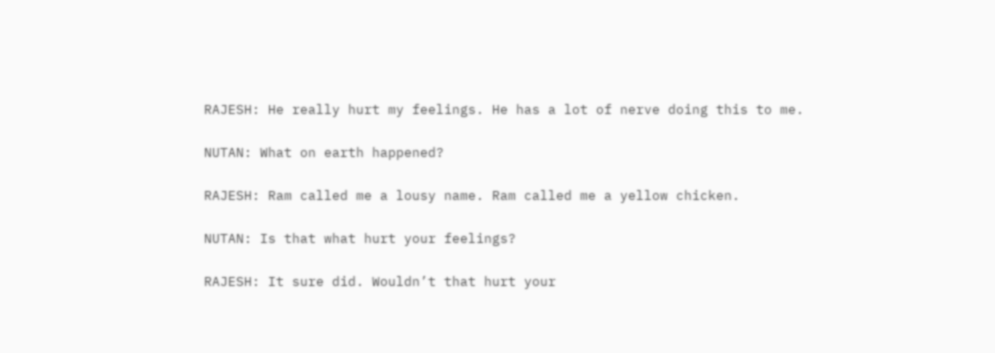RAJESH: He really hurt my feelings. He has a lot of nerve doing this to me.

NUTAN: What on earth happened?

RAJESH: Ram called me a lousy name. Ram called me a yellow chicken.

NUTAN: Is that what hurt your feelings?

RAJESH: It sure did. Wouldn’t that hurt your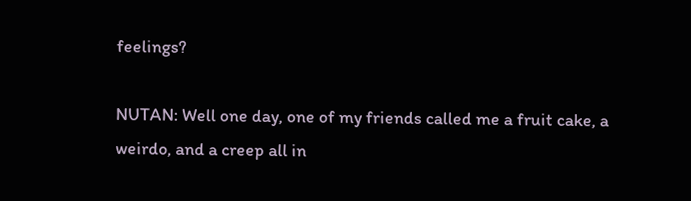feelings?

NUTAN: Well one day, one of my friends called me a fruit cake, a weirdo, and a creep all in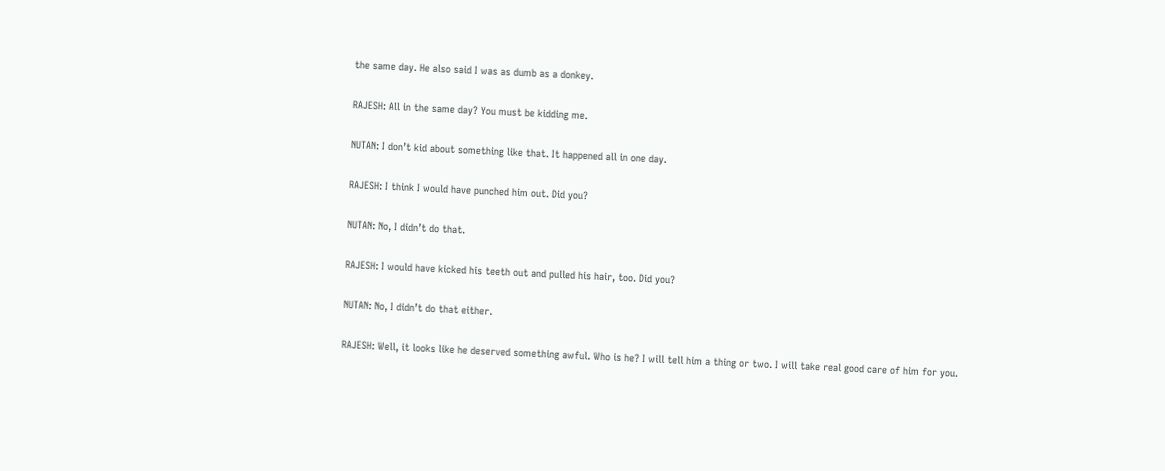the same day. He also said I was as dumb as a donkey.

RAJESH: All in the same day? You must be kidding me.

NUTAN: I don’t kid about something like that. It happened all in one day.

RAJESH: I think I would have punched him out. Did you?

NUTAN: No, I didn’t do that.

RAJESH: I would have kicked his teeth out and pulled his hair, too. Did you?

NUTAN: No, I didn’t do that either.

RAJESH: Well, it looks like he deserved something awful. Who is he? I will tell him a thing or two. I will take real good care of him for you.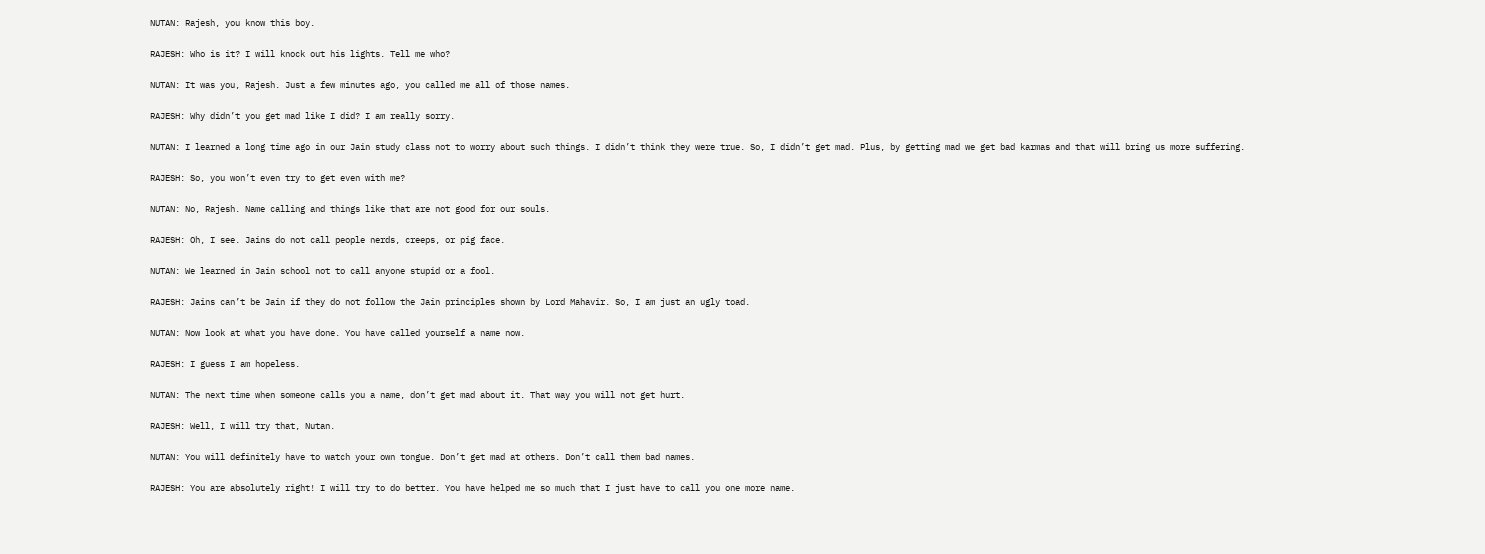NUTAN: Rajesh, you know this boy.

RAJESH: Who is it? I will knock out his lights. Tell me who?

NUTAN: It was you, Rajesh. Just a few minutes ago, you called me all of those names.

RAJESH: Why didn’t you get mad like I did? I am really sorry.

NUTAN: I learned a long time ago in our Jain study class not to worry about such things. I didn’t think they were true. So, I didn’t get mad. Plus, by getting mad we get bad karmas and that will bring us more suffering.

RAJESH: So, you won’t even try to get even with me?

NUTAN: No, Rajesh. Name calling and things like that are not good for our souls.

RAJESH: Oh, I see. Jains do not call people nerds, creeps, or pig face.

NUTAN: We learned in Jain school not to call anyone stupid or a fool.

RAJESH: Jains can’t be Jain if they do not follow the Jain principles shown by Lord Mahavir. So, I am just an ugly toad.

NUTAN: Now look at what you have done. You have called yourself a name now.

RAJESH: I guess I am hopeless.

NUTAN: The next time when someone calls you a name, don’t get mad about it. That way you will not get hurt.

RAJESH: Well, I will try that, Nutan.

NUTAN: You will definitely have to watch your own tongue. Don’t get mad at others. Don’t call them bad names.

RAJESH: You are absolutely right! I will try to do better. You have helped me so much that I just have to call you one more name.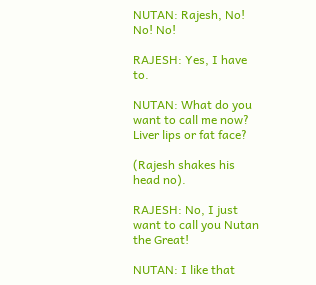NUTAN: Rajesh, No! No! No!

RAJESH: Yes, I have to.

NUTAN: What do you want to call me now? Liver lips or fat face?

(Rajesh shakes his head no).

RAJESH: No, I just want to call you Nutan the Great!

NUTAN: I like that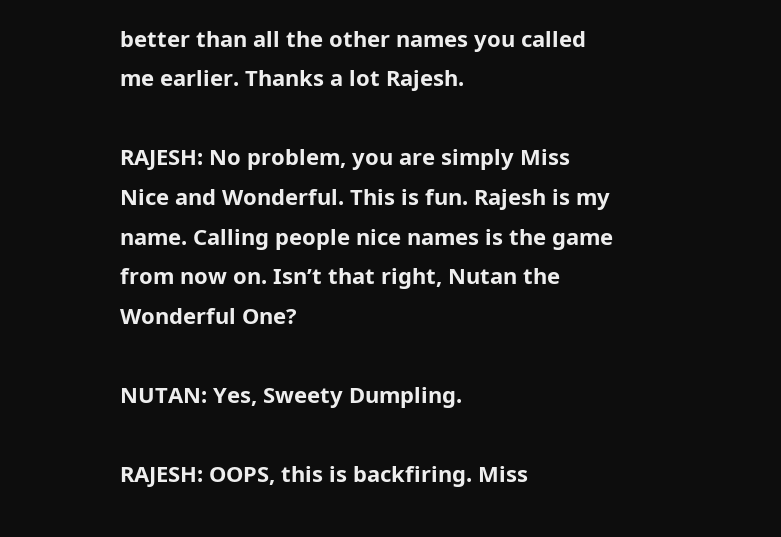better than all the other names you called me earlier. Thanks a lot Rajesh.

RAJESH: No problem, you are simply Miss Nice and Wonderful. This is fun. Rajesh is my name. Calling people nice names is the game from now on. Isn’t that right, Nutan the Wonderful One?

NUTAN: Yes, Sweety Dumpling.

RAJESH: OOPS, this is backfiring. Miss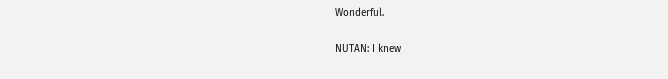Wonderful.

NUTAN: I knew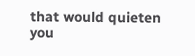that would quieten you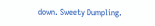down. Sweety Dumpling.